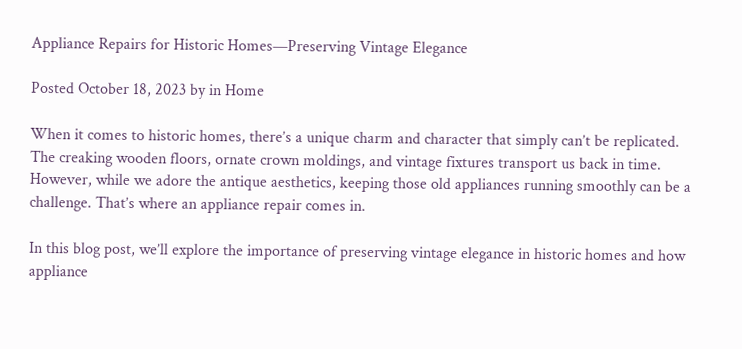Appliance Repairs for Historic Homes—Preserving Vintage Elegance

Posted October 18, 2023 by in Home

When it comes to historic homes, there’s a unique charm and character that simply can’t be replicated. The creaking wooden floors, ornate crown moldings, and vintage fixtures transport us back in time. However, while we adore the antique aesthetics, keeping those old appliances running smoothly can be a challenge. That’s where an appliance repair comes in.

In this blog post, we’ll explore the importance of preserving vintage elegance in historic homes and how appliance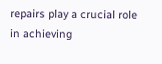repairs play a crucial role in achieving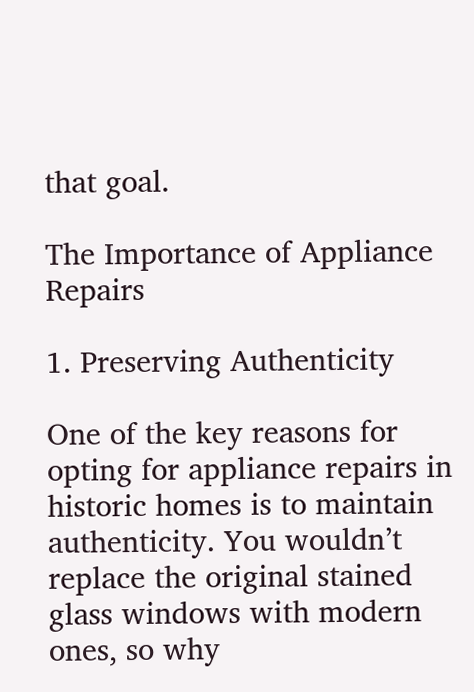that goal.

The Importance of Appliance Repairs

1. Preserving Authenticity

One of the key reasons for opting for appliance repairs in historic homes is to maintain authenticity. You wouldn’t replace the original stained glass windows with modern ones, so why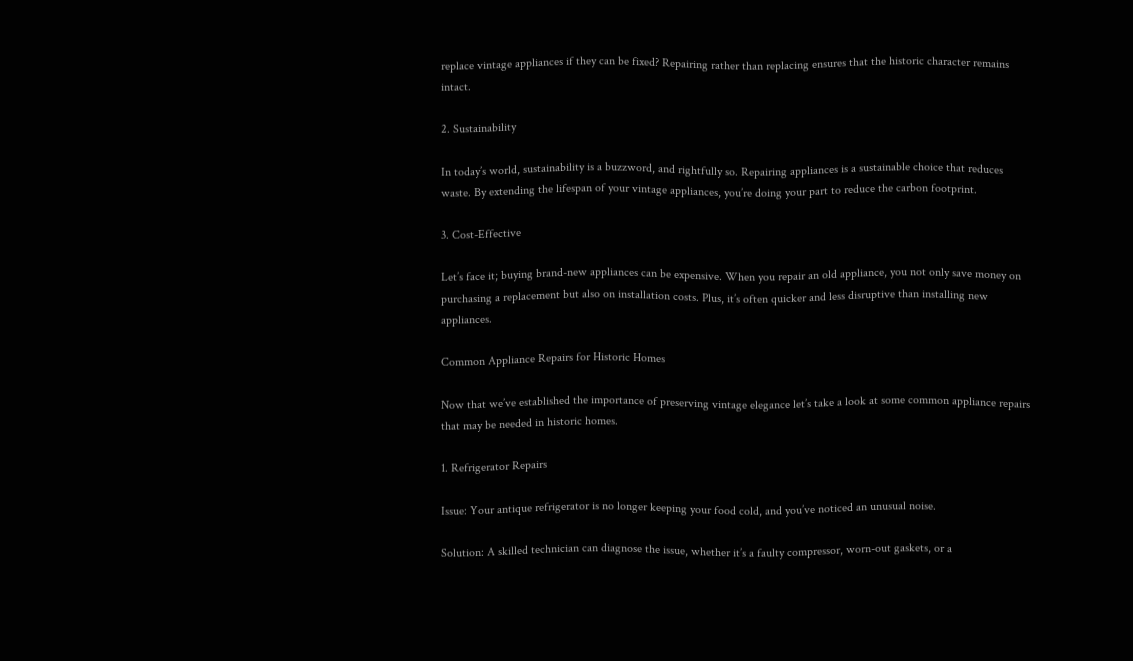replace vintage appliances if they can be fixed? Repairing rather than replacing ensures that the historic character remains intact.

2. Sustainability

In today’s world, sustainability is a buzzword, and rightfully so. Repairing appliances is a sustainable choice that reduces waste. By extending the lifespan of your vintage appliances, you’re doing your part to reduce the carbon footprint.

3. Cost-Effective

Let’s face it; buying brand-new appliances can be expensive. When you repair an old appliance, you not only save money on purchasing a replacement but also on installation costs. Plus, it’s often quicker and less disruptive than installing new appliances.

Common Appliance Repairs for Historic Homes

Now that we’ve established the importance of preserving vintage elegance let’s take a look at some common appliance repairs that may be needed in historic homes.

1. Refrigerator Repairs

Issue: Your antique refrigerator is no longer keeping your food cold, and you’ve noticed an unusual noise.

Solution: A skilled technician can diagnose the issue, whether it’s a faulty compressor, worn-out gaskets, or a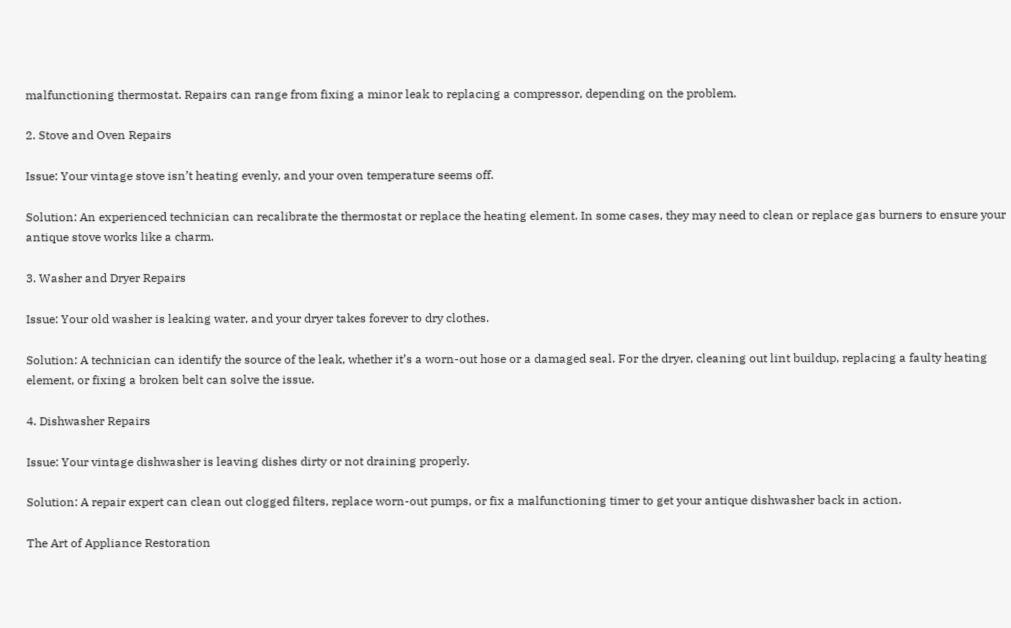malfunctioning thermostat. Repairs can range from fixing a minor leak to replacing a compressor, depending on the problem.

2. Stove and Oven Repairs

Issue: Your vintage stove isn’t heating evenly, and your oven temperature seems off.

Solution: An experienced technician can recalibrate the thermostat or replace the heating element. In some cases, they may need to clean or replace gas burners to ensure your antique stove works like a charm.

3. Washer and Dryer Repairs

Issue: Your old washer is leaking water, and your dryer takes forever to dry clothes.

Solution: A technician can identify the source of the leak, whether it’s a worn-out hose or a damaged seal. For the dryer, cleaning out lint buildup, replacing a faulty heating element, or fixing a broken belt can solve the issue.

4. Dishwasher Repairs

Issue: Your vintage dishwasher is leaving dishes dirty or not draining properly.

Solution: A repair expert can clean out clogged filters, replace worn-out pumps, or fix a malfunctioning timer to get your antique dishwasher back in action.

The Art of Appliance Restoration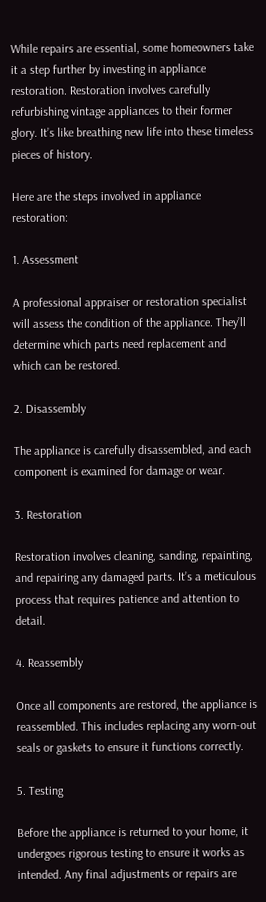While repairs are essential, some homeowners take it a step further by investing in appliance restoration. Restoration involves carefully refurbishing vintage appliances to their former glory. It’s like breathing new life into these timeless pieces of history.

Here are the steps involved in appliance restoration:

1. Assessment

A professional appraiser or restoration specialist will assess the condition of the appliance. They’ll determine which parts need replacement and which can be restored.

2. Disassembly

The appliance is carefully disassembled, and each component is examined for damage or wear.

3. Restoration

Restoration involves cleaning, sanding, repainting, and repairing any damaged parts. It’s a meticulous process that requires patience and attention to detail.

4. Reassembly

Once all components are restored, the appliance is reassembled. This includes replacing any worn-out seals or gaskets to ensure it functions correctly.

5. Testing

Before the appliance is returned to your home, it undergoes rigorous testing to ensure it works as intended. Any final adjustments or repairs are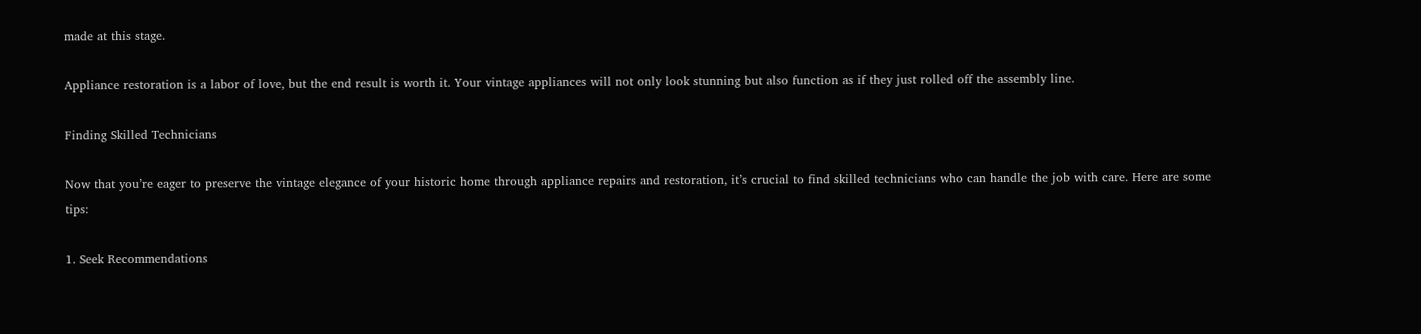made at this stage.

Appliance restoration is a labor of love, but the end result is worth it. Your vintage appliances will not only look stunning but also function as if they just rolled off the assembly line.

Finding Skilled Technicians

Now that you’re eager to preserve the vintage elegance of your historic home through appliance repairs and restoration, it’s crucial to find skilled technicians who can handle the job with care. Here are some tips:

1. Seek Recommendations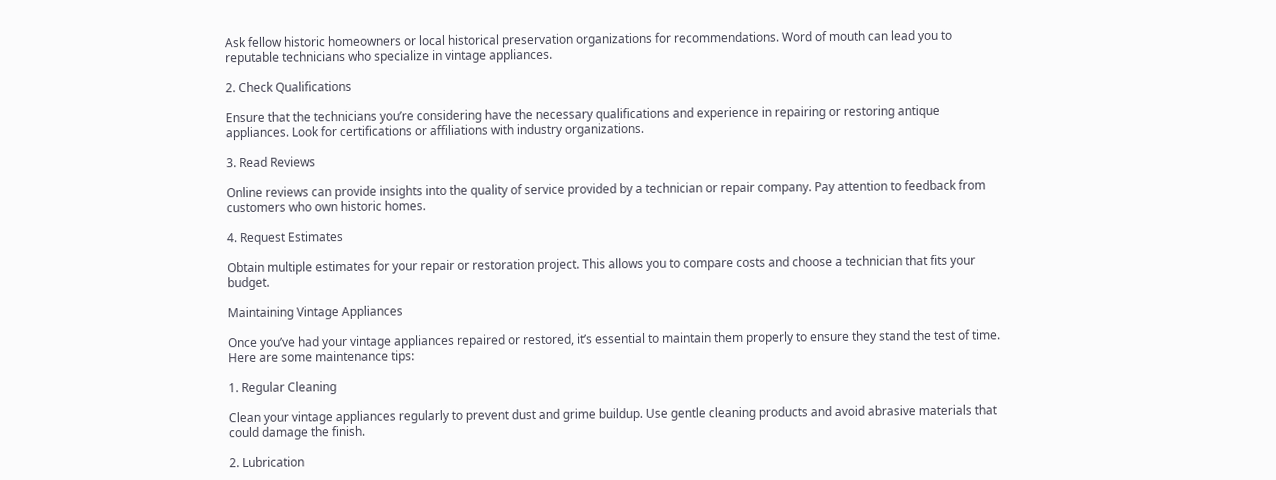Ask fellow historic homeowners or local historical preservation organizations for recommendations. Word of mouth can lead you to reputable technicians who specialize in vintage appliances.

2. Check Qualifications

Ensure that the technicians you’re considering have the necessary qualifications and experience in repairing or restoring antique appliances. Look for certifications or affiliations with industry organizations.

3. Read Reviews

Online reviews can provide insights into the quality of service provided by a technician or repair company. Pay attention to feedback from customers who own historic homes.

4. Request Estimates

Obtain multiple estimates for your repair or restoration project. This allows you to compare costs and choose a technician that fits your budget.

Maintaining Vintage Appliances

Once you’ve had your vintage appliances repaired or restored, it’s essential to maintain them properly to ensure they stand the test of time. Here are some maintenance tips:

1. Regular Cleaning

Clean your vintage appliances regularly to prevent dust and grime buildup. Use gentle cleaning products and avoid abrasive materials that could damage the finish.

2. Lubrication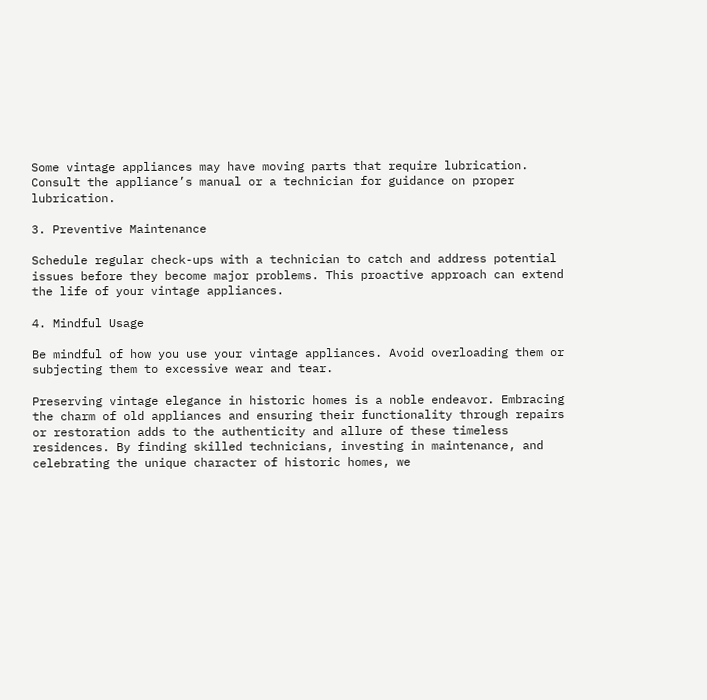Some vintage appliances may have moving parts that require lubrication. Consult the appliance’s manual or a technician for guidance on proper lubrication.

3. Preventive Maintenance

Schedule regular check-ups with a technician to catch and address potential issues before they become major problems. This proactive approach can extend the life of your vintage appliances.

4. Mindful Usage

Be mindful of how you use your vintage appliances. Avoid overloading them or subjecting them to excessive wear and tear.

Preserving vintage elegance in historic homes is a noble endeavor. Embracing the charm of old appliances and ensuring their functionality through repairs or restoration adds to the authenticity and allure of these timeless residences. By finding skilled technicians, investing in maintenance, and celebrating the unique character of historic homes, we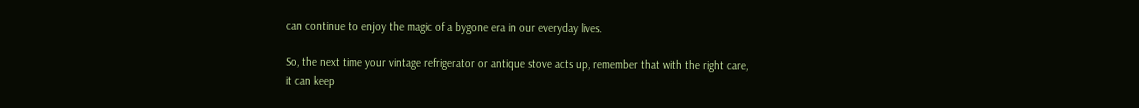can continue to enjoy the magic of a bygone era in our everyday lives.

So, the next time your vintage refrigerator or antique stove acts up, remember that with the right care, it can keep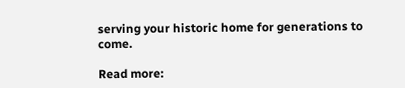serving your historic home for generations to come.

Read more: